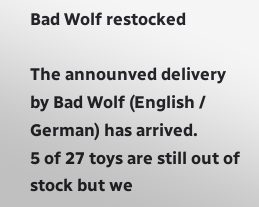Bad Wolf restocked

The announved delivery by Bad Wolf (English / German) has arrived.
5 of 27 toys are still out of stock but we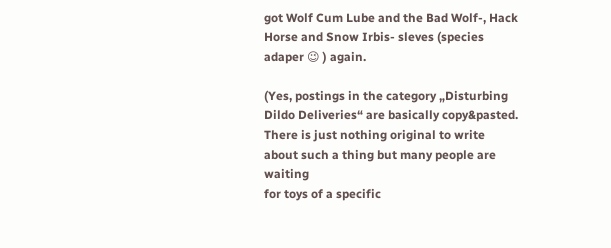got Wolf Cum Lube and the Bad Wolf-, Hack Horse and Snow Irbis- sleves (species adaper 😉 ) again.

(Yes, postings in the category „Disturbing Dildo Deliveries“ are basically copy&pasted.
There is just nothing original to write about such a thing but many people are waiting
for toys of a specific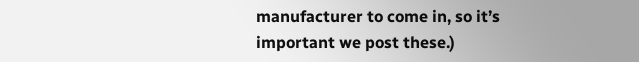manufacturer to come in, so it’s important we post these.)